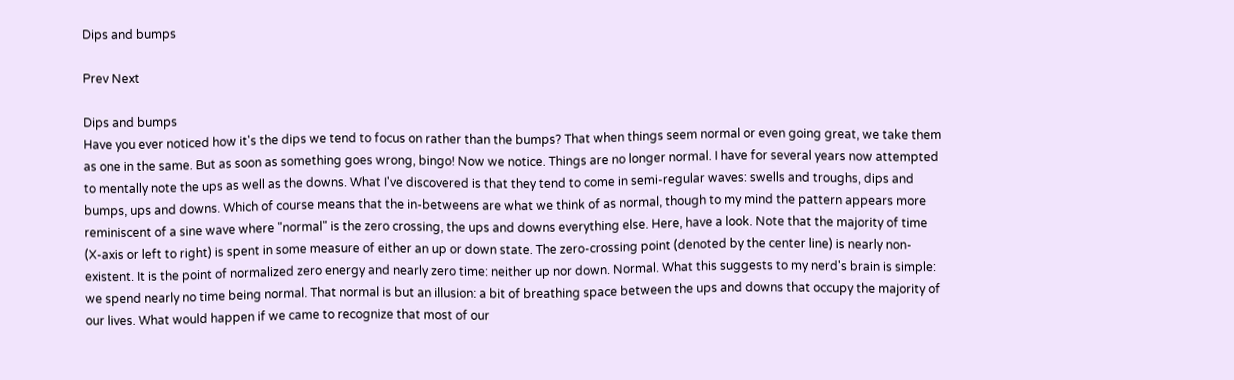Dips and bumps

Prev Next

Dips and bumps
Have you ever noticed how it's the dips we tend to focus on rather than the bumps? That when things seem normal or even going great, we take them as one in the same. But as soon as something goes wrong, bingo! Now we notice. Things are no longer normal. I have for several years now attempted to mentally note the ups as well as the downs. What I've discovered is that they tend to come in semi-regular waves: swells and troughs, dips and bumps, ups and downs. Which of course means that the in-betweens are what we think of as normal, though to my mind the pattern appears more reminiscent of a sine wave where "normal" is the zero crossing, the ups and downs everything else. Here, have a look. Note that the majority of time (X-axis or left to right) is spent in some measure of either an up or down state. The zero-crossing point (denoted by the center line) is nearly non-existent. It is the point of normalized zero energy and nearly zero time: neither up nor down. Normal. What this suggests to my nerd's brain is simple: we spend nearly no time being normal. That normal is but an illusion: a bit of breathing space between the ups and downs that occupy the majority of our lives. What would happen if we came to recognize that most of our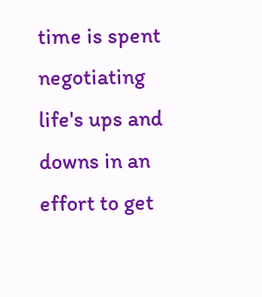time is spent negotiating life's ups and downs in an effort to get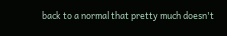back to a normal that pretty much doesn't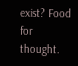exist? Food for thought.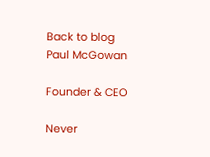Back to blog
Paul McGowan

Founder & CEO

Never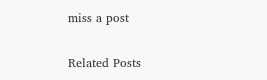miss a post


Related Posts